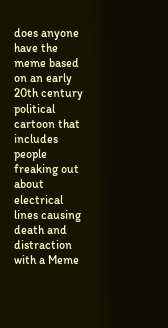does anyone have the meme based on an early 20th century political cartoon that includes people freaking out about electrical lines causing death and distraction with a Meme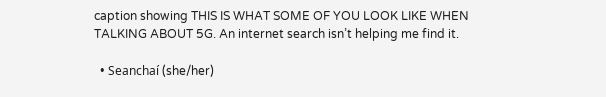caption showing THIS IS WHAT SOME OF YOU LOOK LIKE WHEN TALKING ABOUT 5G. An internet search isn’t helping me find it.

  • Seanchaí (she/her)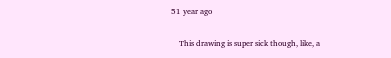51 year ago

    This drawing is super sick though, like, a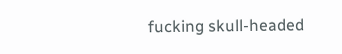fucking skull-headed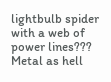lightbulb spider with a web of power lines??? Metal as hell